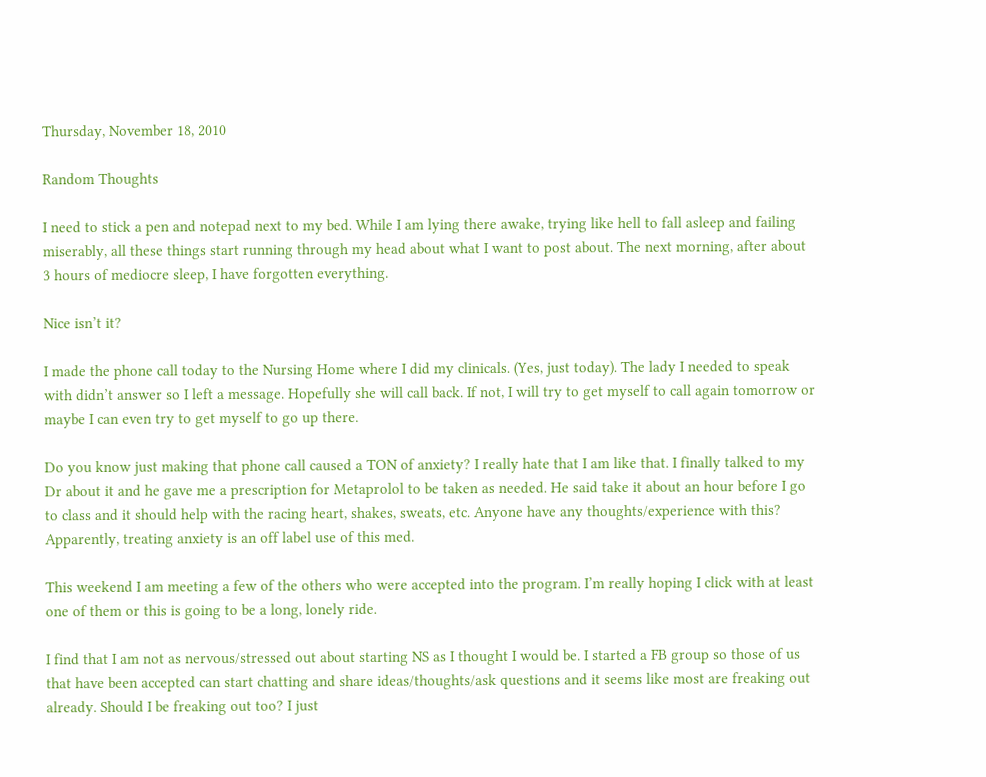Thursday, November 18, 2010

Random Thoughts

I need to stick a pen and notepad next to my bed. While I am lying there awake, trying like hell to fall asleep and failing miserably, all these things start running through my head about what I want to post about. The next morning, after about 3 hours of mediocre sleep, I have forgotten everything.

Nice isn’t it?

I made the phone call today to the Nursing Home where I did my clinicals. (Yes, just today). The lady I needed to speak with didn’t answer so I left a message. Hopefully she will call back. If not, I will try to get myself to call again tomorrow or maybe I can even try to get myself to go up there.

Do you know just making that phone call caused a TON of anxiety? I really hate that I am like that. I finally talked to my Dr about it and he gave me a prescription for Metaprolol to be taken as needed. He said take it about an hour before I go to class and it should help with the racing heart, shakes, sweats, etc. Anyone have any thoughts/experience with this? Apparently, treating anxiety is an off label use of this med.

This weekend I am meeting a few of the others who were accepted into the program. I’m really hoping I click with at least one of them or this is going to be a long, lonely ride.

I find that I am not as nervous/stressed out about starting NS as I thought I would be. I started a FB group so those of us that have been accepted can start chatting and share ideas/thoughts/ask questions and it seems like most are freaking out already. Should I be freaking out too? I just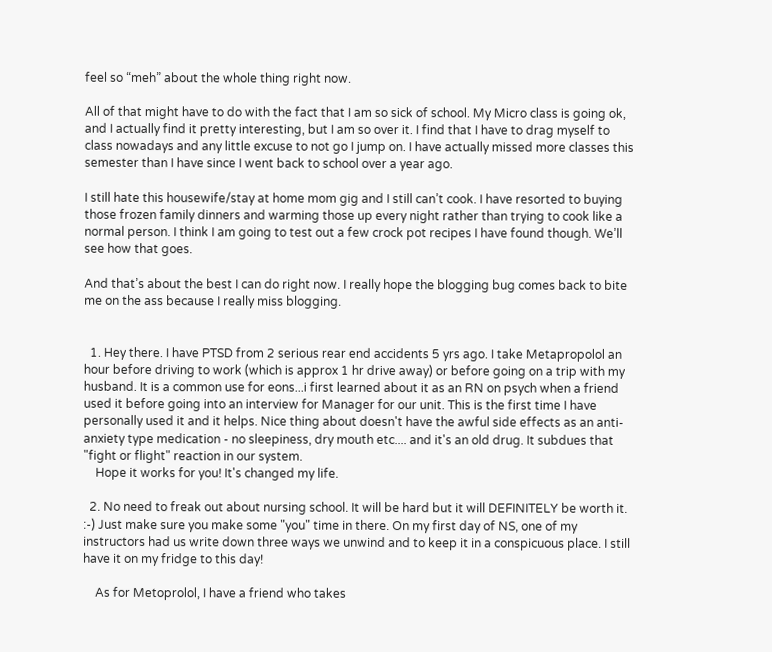feel so “meh” about the whole thing right now.

All of that might have to do with the fact that I am so sick of school. My Micro class is going ok, and I actually find it pretty interesting, but I am so over it. I find that I have to drag myself to class nowadays and any little excuse to not go I jump on. I have actually missed more classes this semester than I have since I went back to school over a year ago.

I still hate this housewife/stay at home mom gig and I still can’t cook. I have resorted to buying those frozen family dinners and warming those up every night rather than trying to cook like a normal person. I think I am going to test out a few crock pot recipes I have found though. We’ll see how that goes.

And that’s about the best I can do right now. I really hope the blogging bug comes back to bite me on the ass because I really miss blogging.


  1. Hey there. I have PTSD from 2 serious rear end accidents 5 yrs ago. I take Metapropolol an hour before driving to work (which is approx 1 hr drive away) or before going on a trip with my husband. It is a common use for eons...i first learned about it as an RN on psych when a friend used it before going into an interview for Manager for our unit. This is the first time I have personally used it and it helps. Nice thing about doesn't have the awful side effects as an anti-anxiety type medication - no sleepiness, dry mouth etc.... and it's an old drug. It subdues that "fight or flight" reaction in our system.
    Hope it works for you! It's changed my life.

  2. No need to freak out about nursing school. It will be hard but it will DEFINITELY be worth it. :-) Just make sure you make some "you" time in there. On my first day of NS, one of my instructors had us write down three ways we unwind and to keep it in a conspicuous place. I still have it on my fridge to this day!

    As for Metoprolol, I have a friend who takes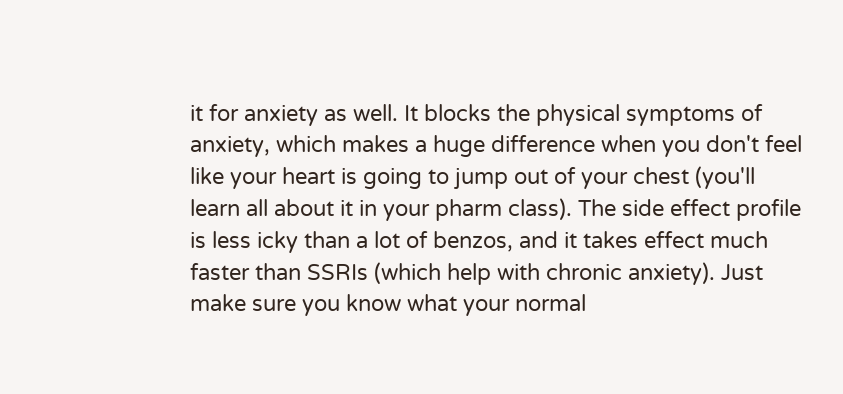it for anxiety as well. It blocks the physical symptoms of anxiety, which makes a huge difference when you don't feel like your heart is going to jump out of your chest (you'll learn all about it in your pharm class). The side effect profile is less icky than a lot of benzos, and it takes effect much faster than SSRIs (which help with chronic anxiety). Just make sure you know what your normal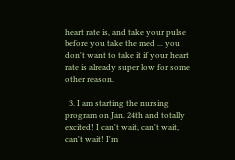heart rate is, and take your pulse before you take the med ... you don't want to take it if your heart rate is already super low for some other reason.

  3. I am starting the nursing program on Jan. 24th and totally excited! I can't wait, can't wait, can't wait! I'm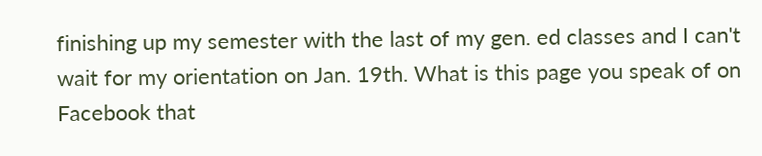finishing up my semester with the last of my gen. ed classes and I can't wait for my orientation on Jan. 19th. What is this page you speak of on Facebook that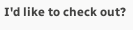I'd like to check out?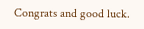Congrats and good luck.